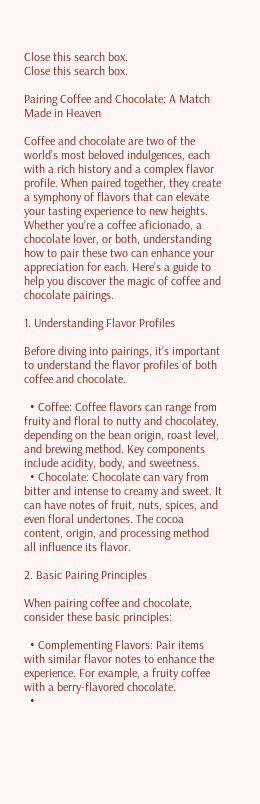Close this search box.
Close this search box.

Pairing Coffee and Chocolate: A Match Made in Heaven

Coffee and chocolate are two of the world’s most beloved indulgences, each with a rich history and a complex flavor profile. When paired together, they create a symphony of flavors that can elevate your tasting experience to new heights. Whether you’re a coffee aficionado, a chocolate lover, or both, understanding how to pair these two can enhance your appreciation for each. Here’s a guide to help you discover the magic of coffee and chocolate pairings.

1. Understanding Flavor Profiles

Before diving into pairings, it’s important to understand the flavor profiles of both coffee and chocolate.

  • Coffee: Coffee flavors can range from fruity and floral to nutty and chocolatey, depending on the bean origin, roast level, and brewing method. Key components include acidity, body, and sweetness.
  • Chocolate: Chocolate can vary from bitter and intense to creamy and sweet. It can have notes of fruit, nuts, spices, and even floral undertones. The cocoa content, origin, and processing method all influence its flavor.

2. Basic Pairing Principles

When pairing coffee and chocolate, consider these basic principles:

  • Complementing Flavors: Pair items with similar flavor notes to enhance the experience. For example, a fruity coffee with a berry-flavored chocolate.
  •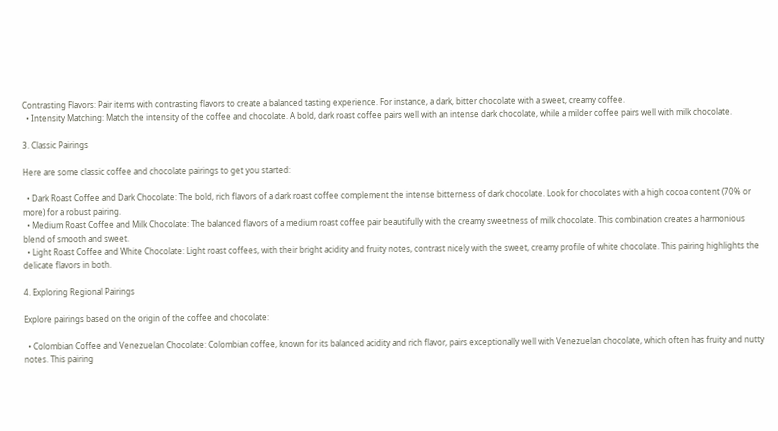Contrasting Flavors: Pair items with contrasting flavors to create a balanced tasting experience. For instance, a dark, bitter chocolate with a sweet, creamy coffee.
  • Intensity Matching: Match the intensity of the coffee and chocolate. A bold, dark roast coffee pairs well with an intense dark chocolate, while a milder coffee pairs well with milk chocolate.

3. Classic Pairings

Here are some classic coffee and chocolate pairings to get you started:

  • Dark Roast Coffee and Dark Chocolate: The bold, rich flavors of a dark roast coffee complement the intense bitterness of dark chocolate. Look for chocolates with a high cocoa content (70% or more) for a robust pairing.
  • Medium Roast Coffee and Milk Chocolate: The balanced flavors of a medium roast coffee pair beautifully with the creamy sweetness of milk chocolate. This combination creates a harmonious blend of smooth and sweet.
  • Light Roast Coffee and White Chocolate: Light roast coffees, with their bright acidity and fruity notes, contrast nicely with the sweet, creamy profile of white chocolate. This pairing highlights the delicate flavors in both.

4. Exploring Regional Pairings

Explore pairings based on the origin of the coffee and chocolate:

  • Colombian Coffee and Venezuelan Chocolate: Colombian coffee, known for its balanced acidity and rich flavor, pairs exceptionally well with Venezuelan chocolate, which often has fruity and nutty notes. This pairing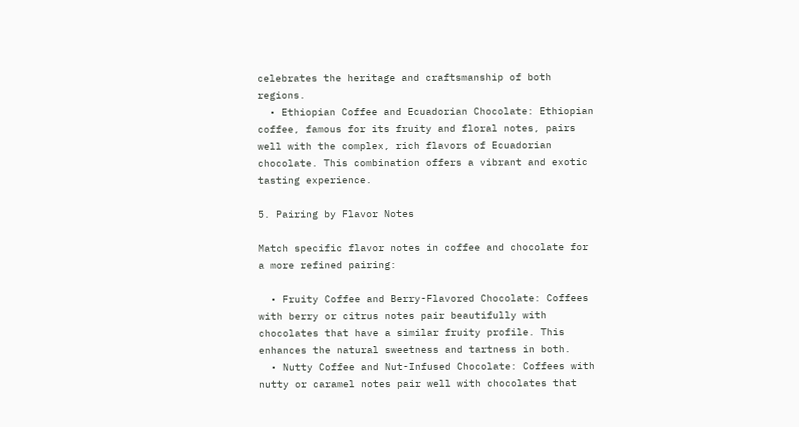celebrates the heritage and craftsmanship of both regions.
  • Ethiopian Coffee and Ecuadorian Chocolate: Ethiopian coffee, famous for its fruity and floral notes, pairs well with the complex, rich flavors of Ecuadorian chocolate. This combination offers a vibrant and exotic tasting experience.

5. Pairing by Flavor Notes

Match specific flavor notes in coffee and chocolate for a more refined pairing:

  • Fruity Coffee and Berry-Flavored Chocolate: Coffees with berry or citrus notes pair beautifully with chocolates that have a similar fruity profile. This enhances the natural sweetness and tartness in both.
  • Nutty Coffee and Nut-Infused Chocolate: Coffees with nutty or caramel notes pair well with chocolates that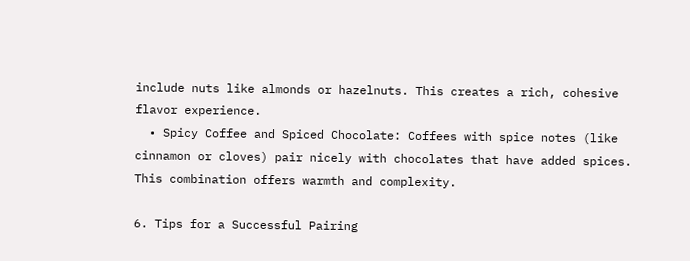include nuts like almonds or hazelnuts. This creates a rich, cohesive flavor experience.
  • Spicy Coffee and Spiced Chocolate: Coffees with spice notes (like cinnamon or cloves) pair nicely with chocolates that have added spices. This combination offers warmth and complexity.

6. Tips for a Successful Pairing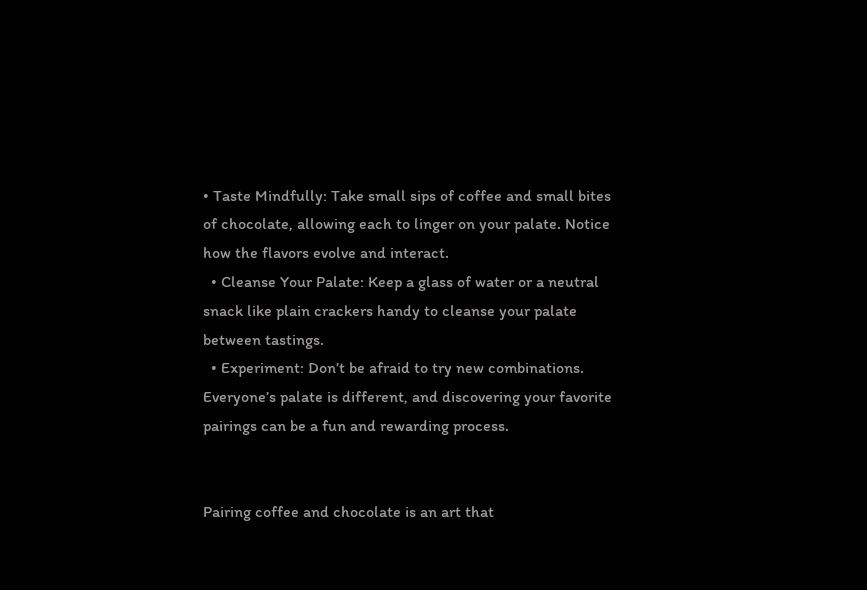• Taste Mindfully: Take small sips of coffee and small bites of chocolate, allowing each to linger on your palate. Notice how the flavors evolve and interact.
  • Cleanse Your Palate: Keep a glass of water or a neutral snack like plain crackers handy to cleanse your palate between tastings.
  • Experiment: Don’t be afraid to try new combinations. Everyone’s palate is different, and discovering your favorite pairings can be a fun and rewarding process.


Pairing coffee and chocolate is an art that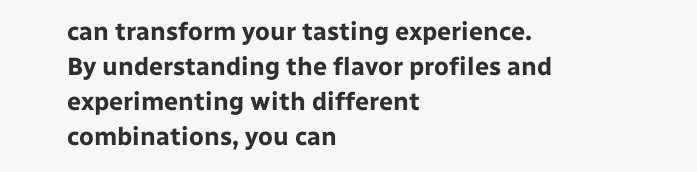can transform your tasting experience. By understanding the flavor profiles and experimenting with different combinations, you can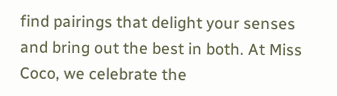find pairings that delight your senses and bring out the best in both. At Miss Coco, we celebrate the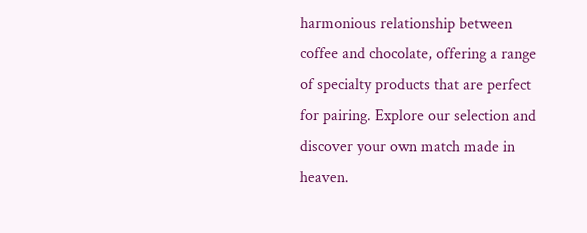harmonious relationship between coffee and chocolate, offering a range of specialty products that are perfect for pairing. Explore our selection and discover your own match made in heaven.